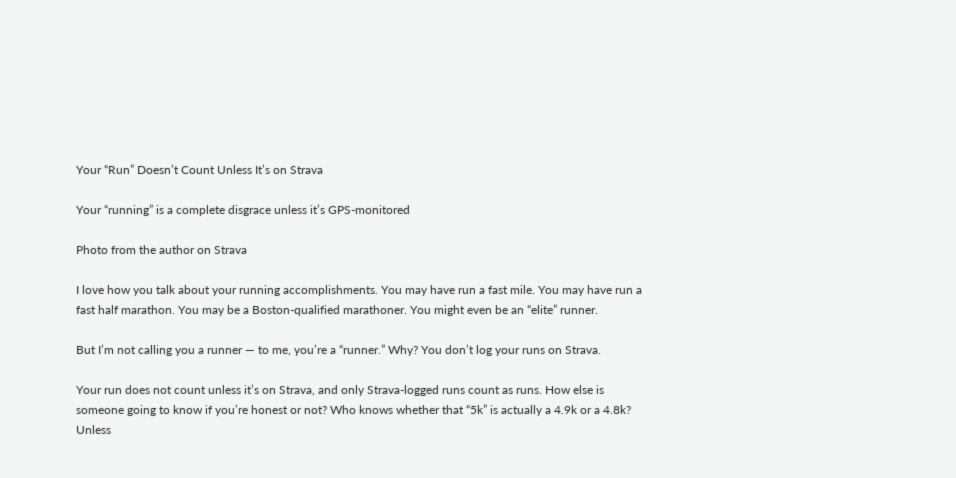Your “Run” Doesn’t Count Unless It’s on Strava

Your “running” is a complete disgrace unless it’s GPS-monitored

Photo from the author on Strava

I love how you talk about your running accomplishments. You may have run a fast mile. You may have run a fast half marathon. You may be a Boston-qualified marathoner. You might even be an “elite” runner.

But I’m not calling you a runner — to me, you’re a “runner.” Why? You don’t log your runs on Strava.

Your run does not count unless it’s on Strava, and only Strava-logged runs count as runs. How else is someone going to know if you’re honest or not? Who knows whether that “5k” is actually a 4.9k or a 4.8k? Unless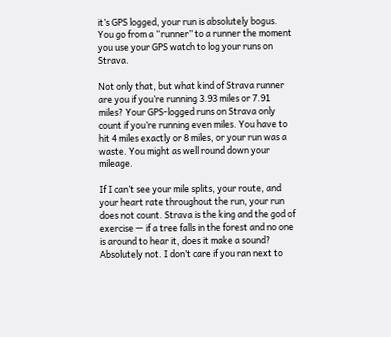it’s GPS logged, your run is absolutely bogus. You go from a “runner” to a runner the moment you use your GPS watch to log your runs on Strava.

Not only that, but what kind of Strava runner are you if you’re running 3.93 miles or 7.91 miles? Your GPS-logged runs on Strava only count if you’re running even miles. You have to hit 4 miles exactly or 8 miles, or your run was a waste. You might as well round down your mileage.

If I can’t see your mile splits, your route, and your heart rate throughout the run, your run does not count. Strava is the king and the god of exercise — if a tree falls in the forest and no one is around to hear it, does it make a sound? Absolutely not. I don’t care if you ran next to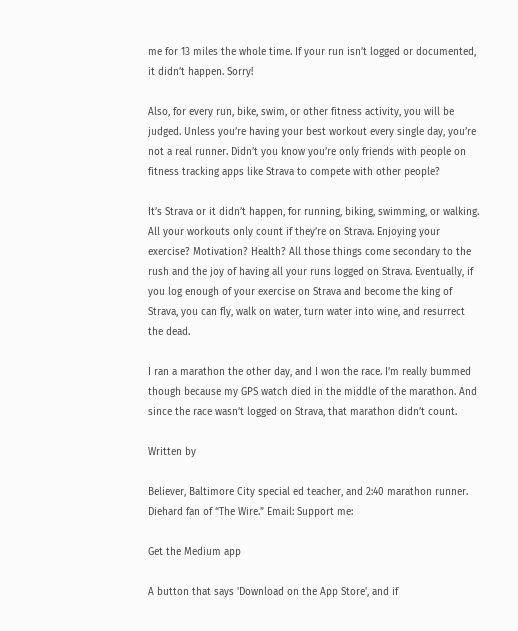me for 13 miles the whole time. If your run isn’t logged or documented, it didn’t happen. Sorry!

Also, for every run, bike, swim, or other fitness activity, you will be judged. Unless you’re having your best workout every single day, you’re not a real runner. Didn’t you know you’re only friends with people on fitness tracking apps like Strava to compete with other people?

It’s Strava or it didn’t happen, for running, biking, swimming, or walking. All your workouts only count if they’re on Strava. Enjoying your exercise? Motivation? Health? All those things come secondary to the rush and the joy of having all your runs logged on Strava. Eventually, if you log enough of your exercise on Strava and become the king of Strava, you can fly, walk on water, turn water into wine, and resurrect the dead.

I ran a marathon the other day, and I won the race. I’m really bummed though because my GPS watch died in the middle of the marathon. And since the race wasn’t logged on Strava, that marathon didn’t count.

Written by

Believer, Baltimore City special ed teacher, and 2:40 marathon runner. Diehard fan of “The Wire.” Email: Support me:

Get the Medium app

A button that says 'Download on the App Store', and if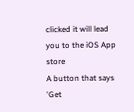clicked it will lead you to the iOS App store
A button that says 'Get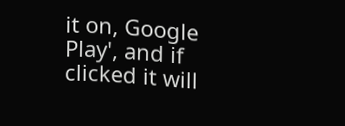it on, Google Play', and if clicked it will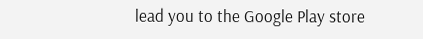lead you to the Google Play store